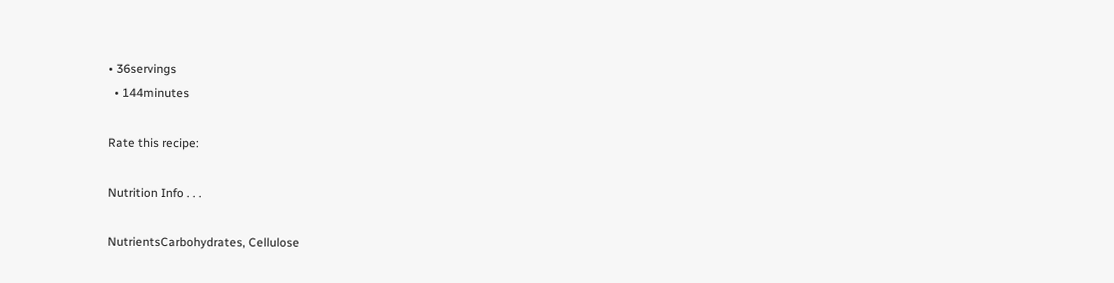• 36servings
  • 144minutes

Rate this recipe:

Nutrition Info . . .

NutrientsCarbohydrates, Cellulose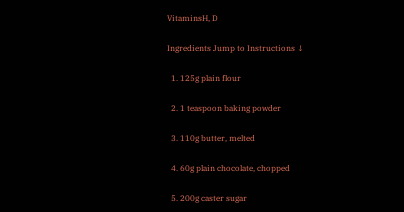VitaminsH, D

Ingredients Jump to Instructions ↓

  1. 125g plain flour

  2. 1 teaspoon baking powder

  3. 110g butter, melted

  4. 60g plain chocolate, chopped

  5. 200g caster sugar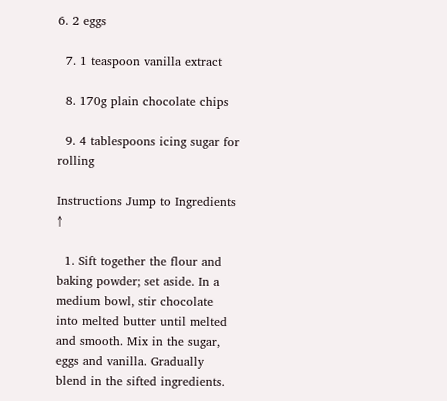6. 2 eggs

  7. 1 teaspoon vanilla extract

  8. 170g plain chocolate chips

  9. 4 tablespoons icing sugar for rolling

Instructions Jump to Ingredients ↑

  1. Sift together the flour and baking powder; set aside. In a medium bowl, stir chocolate into melted butter until melted and smooth. Mix in the sugar, eggs and vanilla. Gradually blend in the sifted ingredients.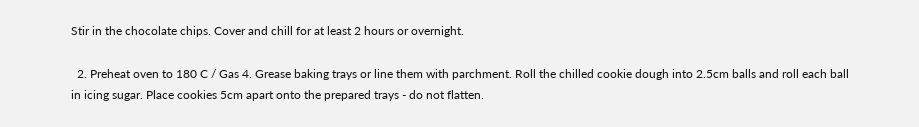Stir in the chocolate chips. Cover and chill for at least 2 hours or overnight.

  2. Preheat oven to 180 C / Gas 4. Grease baking trays or line them with parchment. Roll the chilled cookie dough into 2.5cm balls and roll each ball in icing sugar. Place cookies 5cm apart onto the prepared trays - do not flatten.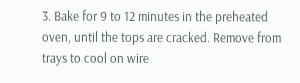3. Bake for 9 to 12 minutes in the preheated oven, until the tops are cracked. Remove from trays to cool on wire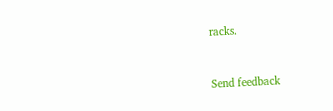racks.


Send feedback